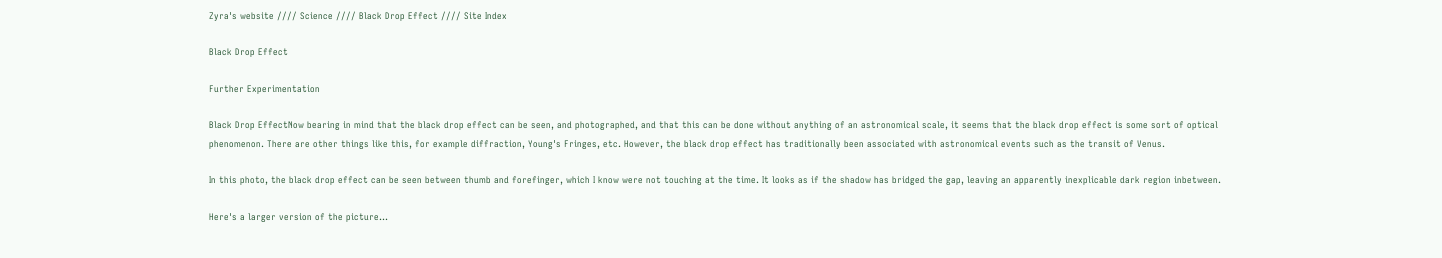Zyra's website //// Science //// Black Drop Effect //// Site Index

Black Drop Effect

Further Experimentation

Black Drop EffectNow bearing in mind that the black drop effect can be seen, and photographed, and that this can be done without anything of an astronomical scale, it seems that the black drop effect is some sort of optical phenomenon. There are other things like this, for example diffraction, Young's Fringes, etc. However, the black drop effect has traditionally been associated with astronomical events such as the transit of Venus.

In this photo, the black drop effect can be seen between thumb and forefinger, which I know were not touching at the time. It looks as if the shadow has bridged the gap, leaving an apparently inexplicable dark region inbetween.

Here's a larger version of the picture...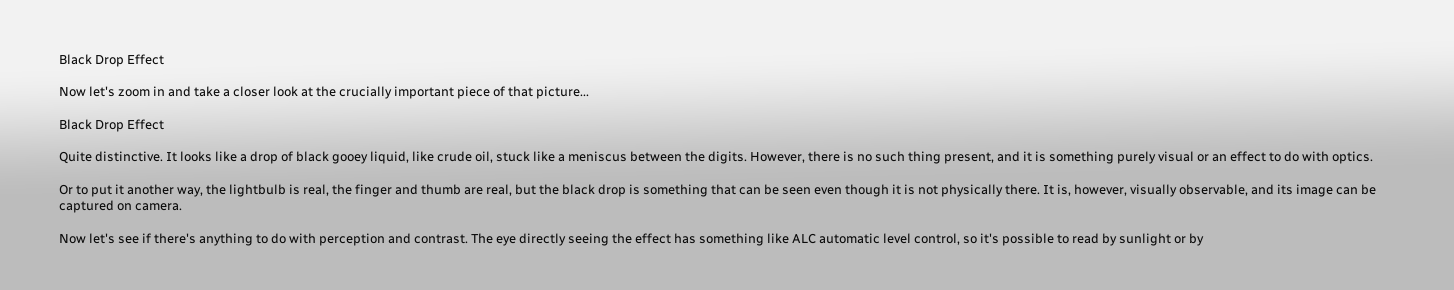Black Drop Effect

Now let's zoom in and take a closer look at the crucially important piece of that picture...

Black Drop Effect

Quite distinctive. It looks like a drop of black gooey liquid, like crude oil, stuck like a meniscus between the digits. However, there is no such thing present, and it is something purely visual or an effect to do with optics.

Or to put it another way, the lightbulb is real, the finger and thumb are real, but the black drop is something that can be seen even though it is not physically there. It is, however, visually observable, and its image can be captured on camera.

Now let's see if there's anything to do with perception and contrast. The eye directly seeing the effect has something like ALC automatic level control, so it's possible to read by sunlight or by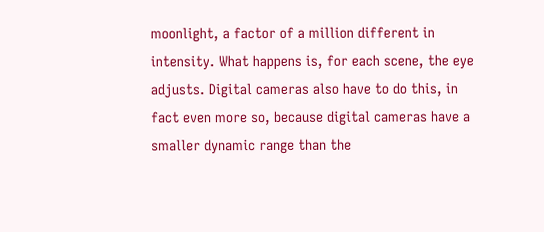moonlight, a factor of a million different in intensity. What happens is, for each scene, the eye adjusts. Digital cameras also have to do this, in fact even more so, because digital cameras have a smaller dynamic range than the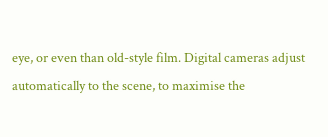eye, or even than old-style film. Digital cameras adjust automatically to the scene, to maximise the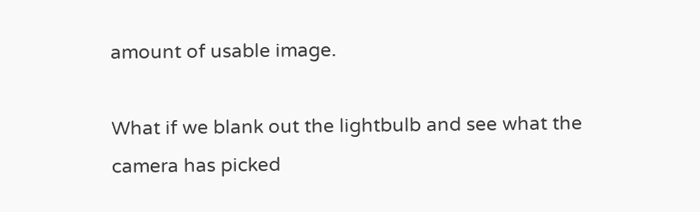amount of usable image.

What if we blank out the lightbulb and see what the camera has picked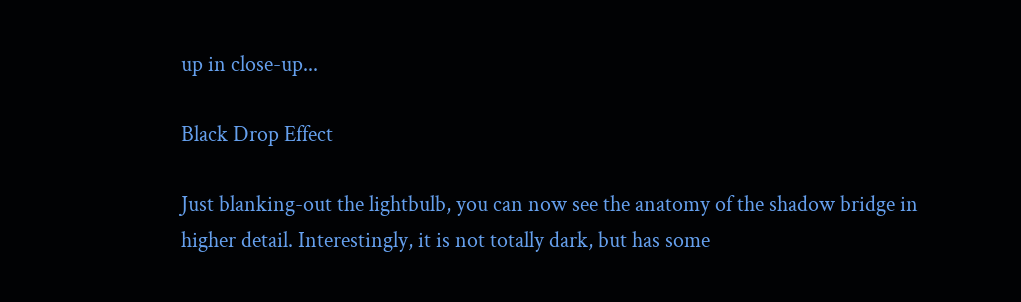up in close-up...

Black Drop Effect

Just blanking-out the lightbulb, you can now see the anatomy of the shadow bridge in higher detail. Interestingly, it is not totally dark, but has some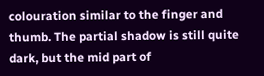colouration similar to the finger and thumb. The partial shadow is still quite dark, but the mid part of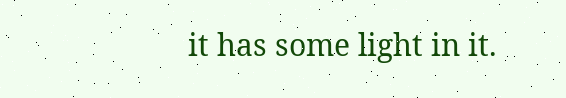it has some light in it.